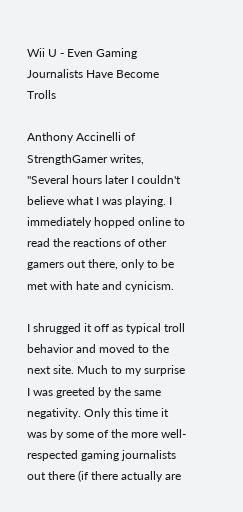Wii U - Even Gaming Journalists Have Become Trolls

Anthony Accinelli of StrengthGamer writes, "Several hours later I couldn't believe what I was playing. I immediately hopped online to read the reactions of other gamers out there, only to be met with hate and cynicism.

I shrugged it off as typical troll behavior and moved to the next site. Much to my surprise I was greeted by the same negativity. Only this time it was by some of the more well-respected gaming journalists out there (if there actually are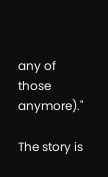any of those anymore)."

The story is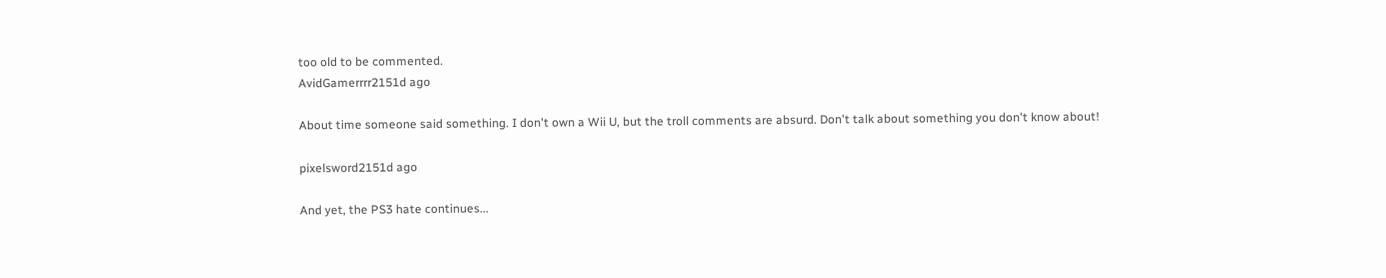too old to be commented.
AvidGamerrrr2151d ago

About time someone said something. I don't own a Wii U, but the troll comments are absurd. Don't talk about something you don't know about!

pixelsword2151d ago

And yet, the PS3 hate continues...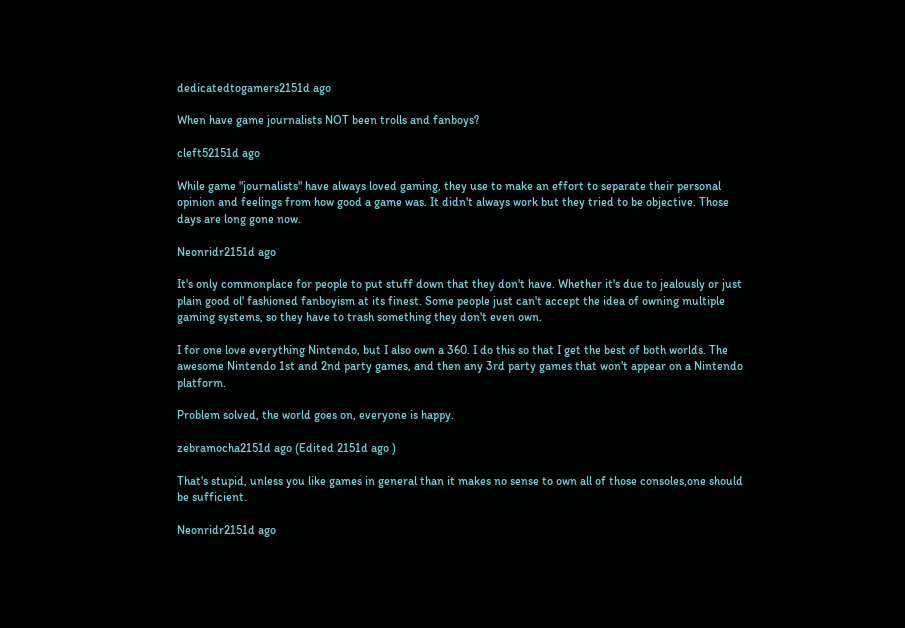dedicatedtogamers2151d ago

When have game journalists NOT been trolls and fanboys?

cleft52151d ago

While game "journalists" have always loved gaming, they use to make an effort to separate their personal opinion and feelings from how good a game was. It didn't always work but they tried to be objective. Those days are long gone now.

Neonridr2151d ago

It's only commonplace for people to put stuff down that they don't have. Whether it's due to jealously or just plain good ol' fashioned fanboyism at its finest. Some people just can't accept the idea of owning multiple gaming systems, so they have to trash something they don't even own.

I for one love everything Nintendo, but I also own a 360. I do this so that I get the best of both worlds. The awesome Nintendo 1st and 2nd party games, and then any 3rd party games that won't appear on a Nintendo platform.

Problem solved, the world goes on, everyone is happy.

zebramocha2151d ago (Edited 2151d ago )

That's stupid, unless you like games in general than it makes no sense to own all of those consoles,one should be sufficient.

Neonridr2151d ago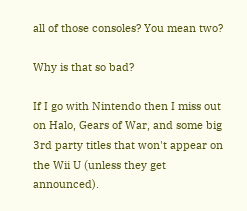all of those consoles? You mean two?

Why is that so bad?

If I go with Nintendo then I miss out on Halo, Gears of War, and some big 3rd party titles that won't appear on the Wii U (unless they get announced).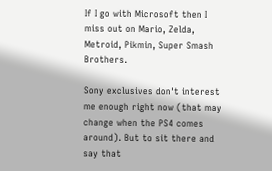If I go with Microsoft then I miss out on Mario, Zelda, Metroid, Pikmin, Super Smash Brothers.

Sony exclusives don't interest me enough right now (that may change when the PS4 comes around). But to sit there and say that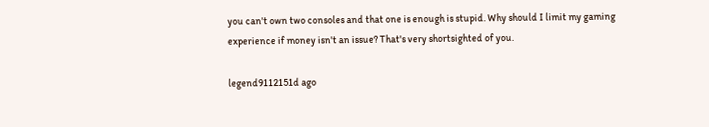you can't own two consoles and that one is enough is stupid. Why should I limit my gaming experience if money isn't an issue? That's very shortsighted of you.

legend9112151d ago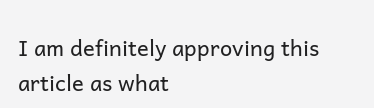I am definitely approving this article as what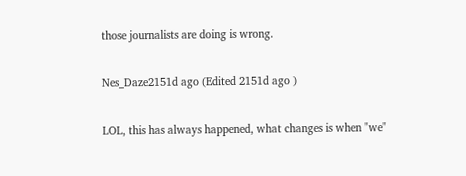those journalists are doing is wrong.

Nes_Daze2151d ago (Edited 2151d ago )

LOL, this has always happened, what changes is when "we"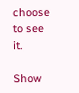choose to see it.

Show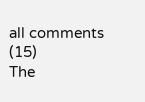all comments (15)
The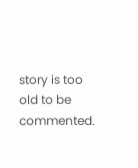story is too old to be commented.